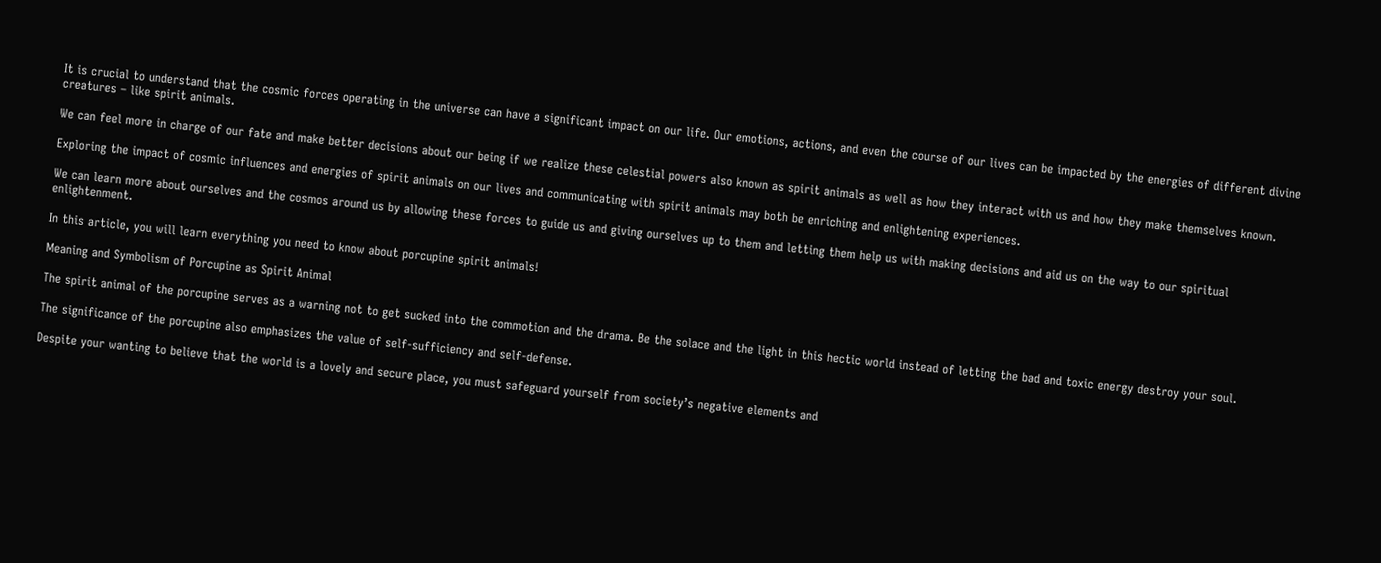It is crucial to understand that the cosmic forces operating in the universe can have a significant impact on our life. Our emotions, actions, and even the course of our lives can be impacted by the energies of different divine creatures – like spirit animals.

We can feel more in charge of our fate and make better decisions about our being if we realize these celestial powers also known as spirit animals as well as how they interact with us and how they make themselves known.

Exploring the impact of cosmic influences and energies of spirit animals on our lives and communicating with spirit animals may both be enriching and enlightening experiences.

We can learn more about ourselves and the cosmos around us by allowing these forces to guide us and giving ourselves up to them and letting them help us with making decisions and aid us on the way to our spiritual enlightenment.

In this article, you will learn everything you need to know about porcupine spirit animals!

Meaning and Symbolism of Porcupine as Spirit Animal

The spirit animal of the porcupine serves as a warning not to get sucked into the commotion and the drama. Be the solace and the light in this hectic world instead of letting the bad and toxic energy destroy your soul.

The significance of the porcupine also emphasizes the value of self-sufficiency and self-defense.

Despite your wanting to believe that the world is a lovely and secure place, you must safeguard yourself from society’s negative elements and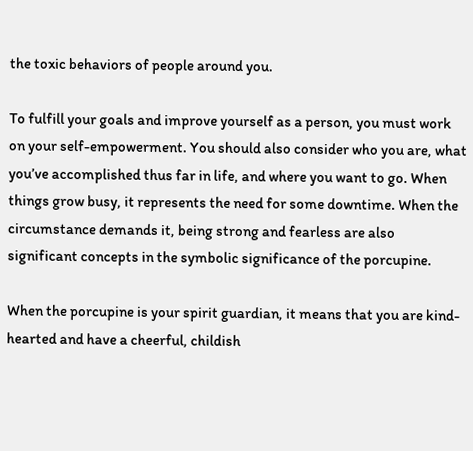the toxic behaviors of people around you.

To fulfill your goals and improve yourself as a person, you must work on your self-empowerment. You should also consider who you are, what you’ve accomplished thus far in life, and where you want to go. When things grow busy, it represents the need for some downtime. When the circumstance demands it, being strong and fearless are also significant concepts in the symbolic significance of the porcupine.

When the porcupine is your spirit guardian, it means that you are kind-hearted and have a cheerful, childish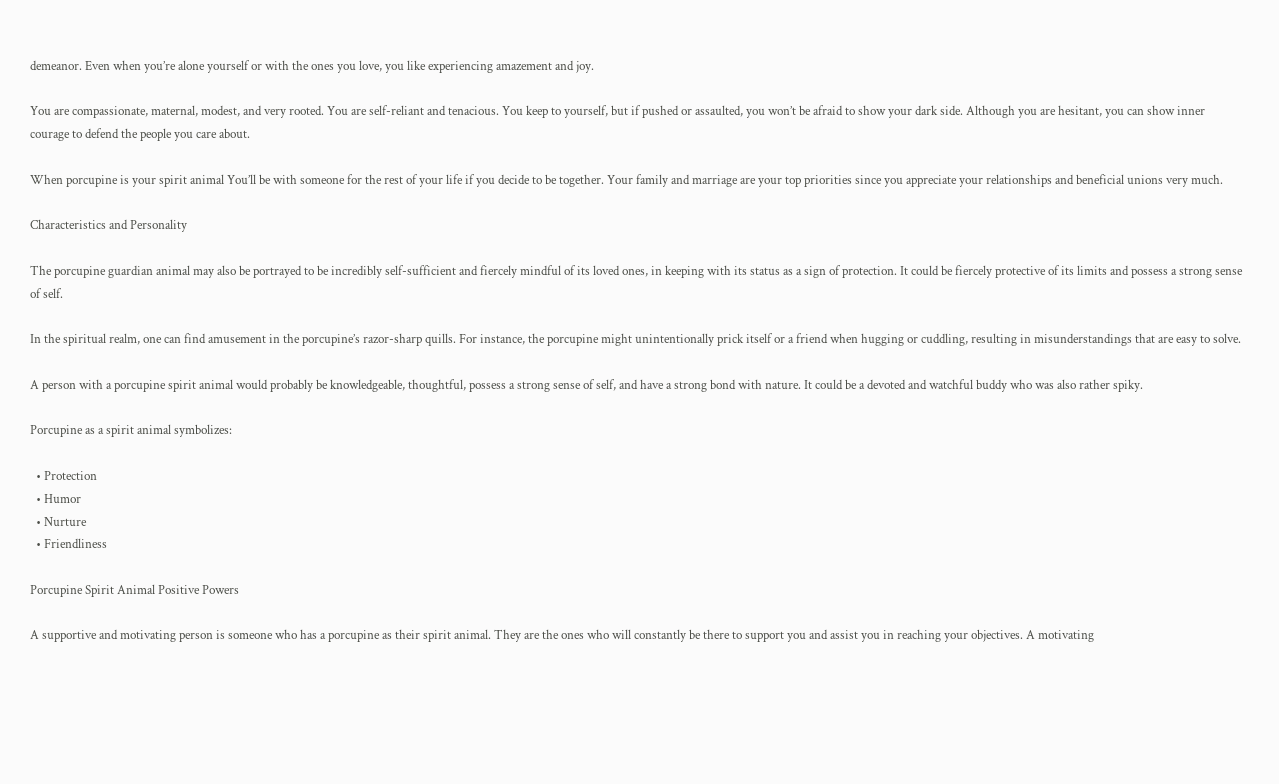demeanor. Even when you’re alone yourself or with the ones you love, you like experiencing amazement and joy.

You are compassionate, maternal, modest, and very rooted. You are self-reliant and tenacious. You keep to yourself, but if pushed or assaulted, you won’t be afraid to show your dark side. Although you are hesitant, you can show inner courage to defend the people you care about.

When porcupine is your spirit animal You’ll be with someone for the rest of your life if you decide to be together. Your family and marriage are your top priorities since you appreciate your relationships and beneficial unions very much.

Characteristics and Personality

The porcupine guardian animal may also be portrayed to be incredibly self-sufficient and fiercely mindful of its loved ones, in keeping with its status as a sign of protection. It could be fiercely protective of its limits and possess a strong sense of self.

In the spiritual realm, one can find amusement in the porcupine’s razor-sharp quills. For instance, the porcupine might unintentionally prick itself or a friend when hugging or cuddling, resulting in misunderstandings that are easy to solve.

A person with a porcupine spirit animal would probably be knowledgeable, thoughtful, possess a strong sense of self, and have a strong bond with nature. It could be a devoted and watchful buddy who was also rather spiky.

Porcupine as a spirit animal symbolizes:

  • Protection
  • Humor
  • Nurture
  • Friendliness

Porcupine Spirit Animal Positive Powers

A supportive and motivating person is someone who has a porcupine as their spirit animal. They are the ones who will constantly be there to support you and assist you in reaching your objectives. A motivating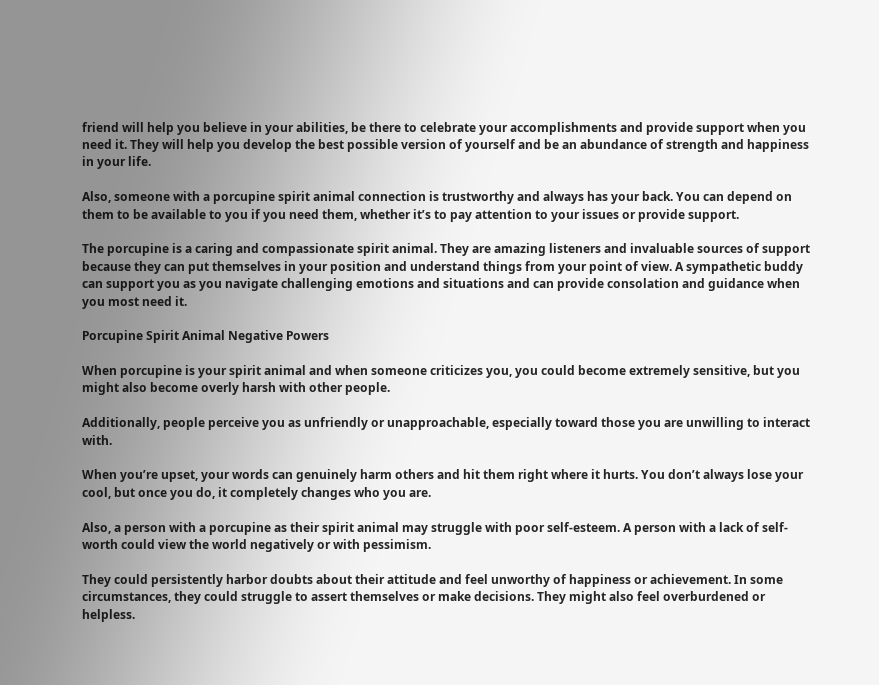friend will help you believe in your abilities, be there to celebrate your accomplishments and provide support when you need it. They will help you develop the best possible version of yourself and be an abundance of strength and happiness in your life.

Also, someone with a porcupine spirit animal connection is trustworthy and always has your back. You can depend on them to be available to you if you need them, whether it’s to pay attention to your issues or provide support.

The porcupine is a caring and compassionate spirit animal. They are amazing listeners and invaluable sources of support because they can put themselves in your position and understand things from your point of view. A sympathetic buddy can support you as you navigate challenging emotions and situations and can provide consolation and guidance when you most need it.

Porcupine Spirit Animal Negative Powers

When porcupine is your spirit animal and when someone criticizes you, you could become extremely sensitive, but you might also become overly harsh with other people.

Additionally, people perceive you as unfriendly or unapproachable, especially toward those you are unwilling to interact with.

When you’re upset, your words can genuinely harm others and hit them right where it hurts. You don’t always lose your cool, but once you do, it completely changes who you are.

Also, a person with a porcupine as their spirit animal may struggle with poor self-esteem. A person with a lack of self-worth could view the world negatively or with pessimism.

They could persistently harbor doubts about their attitude and feel unworthy of happiness or achievement. In some circumstances, they could struggle to assert themselves or make decisions. They might also feel overburdened or helpless.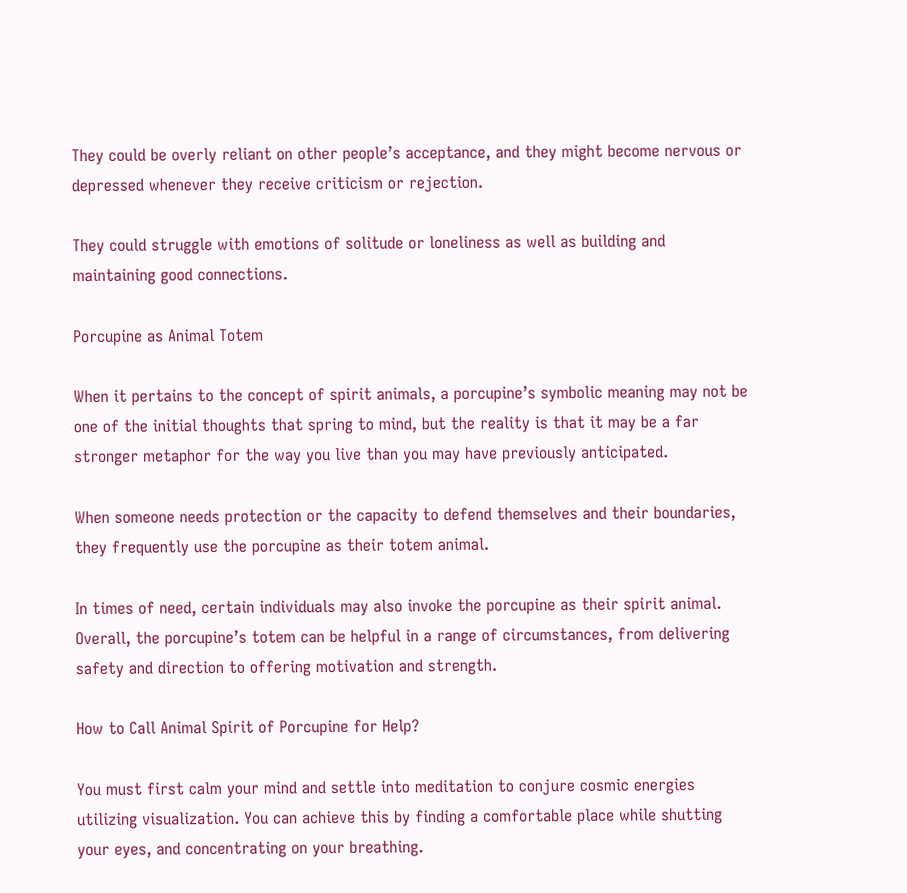They could be overly reliant on other people’s acceptance, and they might become nervous or depressed whenever they receive criticism or rejection.

They could struggle with emotions of solitude or loneliness as well as building and maintaining good connections.

Porcupine as Animal Totem

When it pertains to the concept of spirit animals, a porcupine’s symbolic meaning may not be one of the initial thoughts that spring to mind, but the reality is that it may be a far stronger metaphor for the way you live than you may have previously anticipated.

When someone needs protection or the capacity to defend themselves and their boundaries, they frequently use the porcupine as their totem animal.

In times of need, certain individuals may also invoke the porcupine as their spirit animal.  Overall, the porcupine’s totem can be helpful in a range of circumstances, from delivering safety and direction to offering motivation and strength.

How to Call Animal Spirit of Porcupine for Help?

You must first calm your mind and settle into meditation to conjure cosmic energies utilizing visualization. You can achieve this by finding a comfortable place while shutting your eyes, and concentrating on your breathing.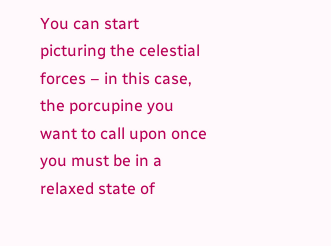You can start picturing the celestial forces – in this case, the porcupine you want to call upon once you must be in a relaxed state of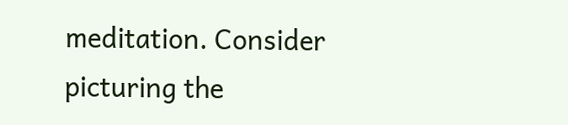meditation. Consider picturing the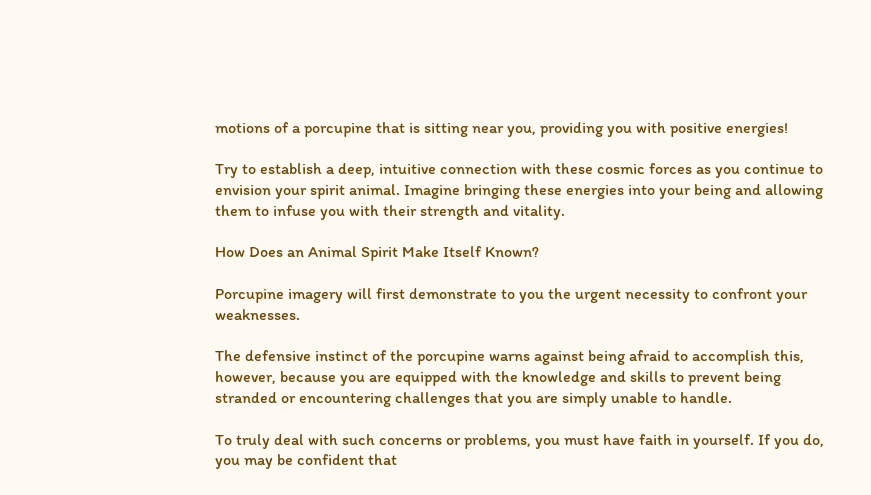motions of a porcupine that is sitting near you, providing you with positive energies!

Try to establish a deep, intuitive connection with these cosmic forces as you continue to envision your spirit animal. Imagine bringing these energies into your being and allowing them to infuse you with their strength and vitality.

How Does an Animal Spirit Make Itself Known?

Porcupine imagery will first demonstrate to you the urgent necessity to confront your weaknesses.

The defensive instinct of the porcupine warns against being afraid to accomplish this, however, because you are equipped with the knowledge and skills to prevent being stranded or encountering challenges that you are simply unable to handle.

To truly deal with such concerns or problems, you must have faith in yourself. If you do, you may be confident that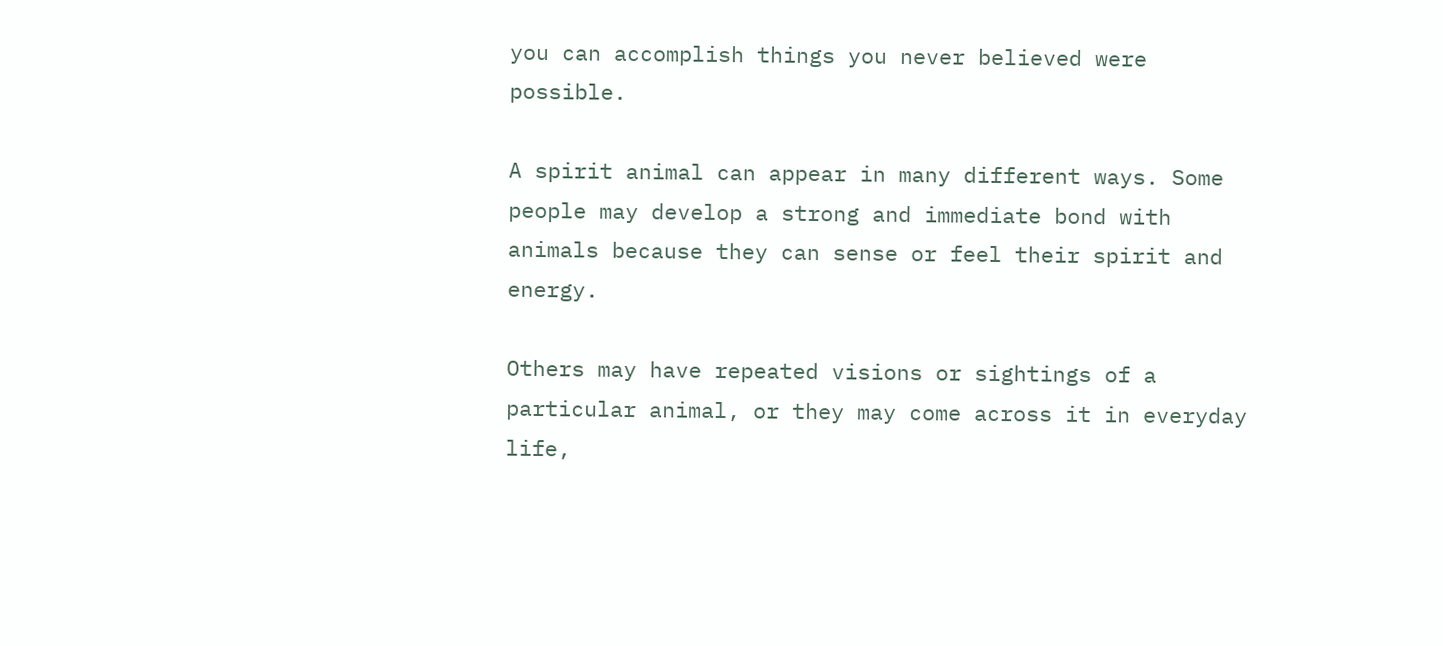you can accomplish things you never believed were possible.

A spirit animal can appear in many different ways. Some people may develop a strong and immediate bond with animals because they can sense or feel their spirit and energy.

Others may have repeated visions or sightings of a particular animal, or they may come across it in everyday life,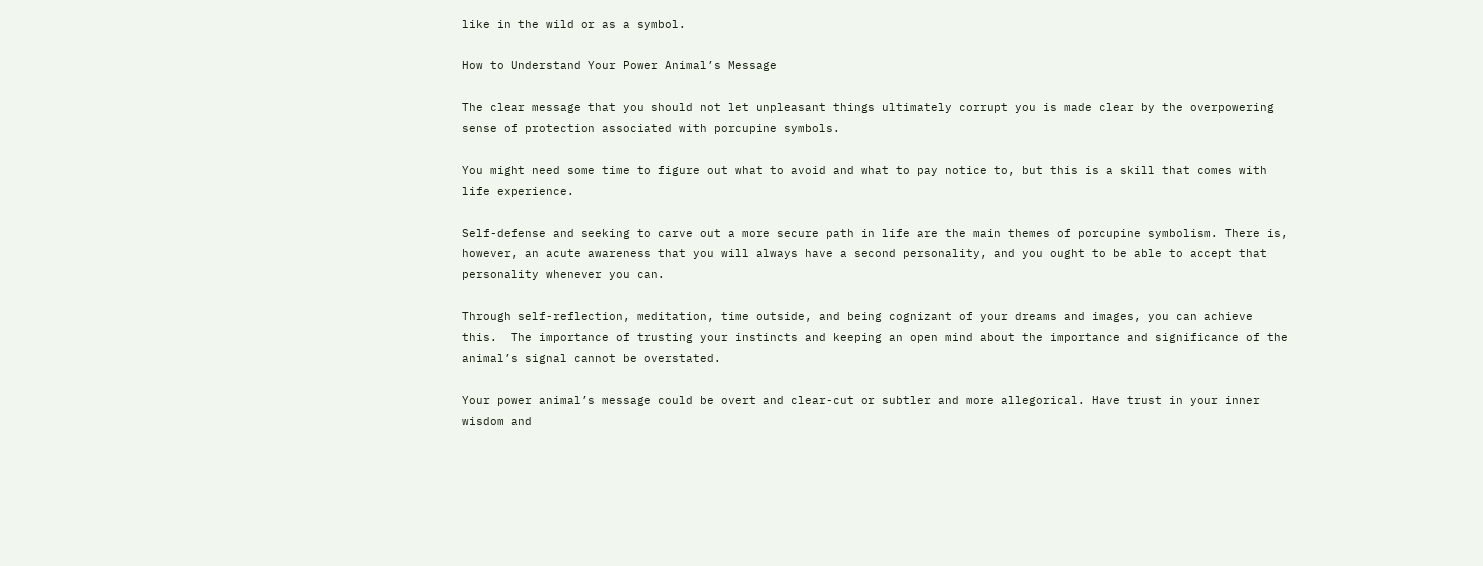like in the wild or as a symbol.

How to Understand Your Power Animal’s Message

The clear message that you should not let unpleasant things ultimately corrupt you is made clear by the overpowering sense of protection associated with porcupine symbols.

You might need some time to figure out what to avoid and what to pay notice to, but this is a skill that comes with life experience.

Self-defense and seeking to carve out a more secure path in life are the main themes of porcupine symbolism. There is, however, an acute awareness that you will always have a second personality, and you ought to be able to accept that personality whenever you can.

Through self-reflection, meditation, time outside, and being cognizant of your dreams and images, you can achieve this.  The importance of trusting your instincts and keeping an open mind about the importance and significance of the animal’s signal cannot be overstated.

Your power animal’s message could be overt and clear-cut or subtler and more allegorical. Have trust in your inner wisdom and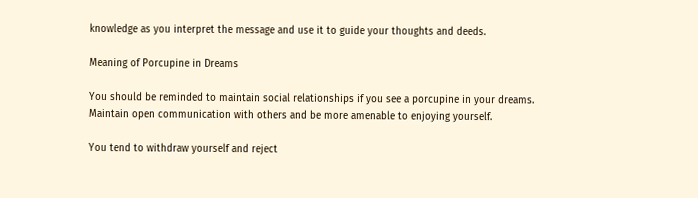knowledge as you interpret the message and use it to guide your thoughts and deeds.

Meaning of Porcupine in Dreams

You should be reminded to maintain social relationships if you see a porcupine in your dreams. Maintain open communication with others and be more amenable to enjoying yourself.

You tend to withdraw yourself and reject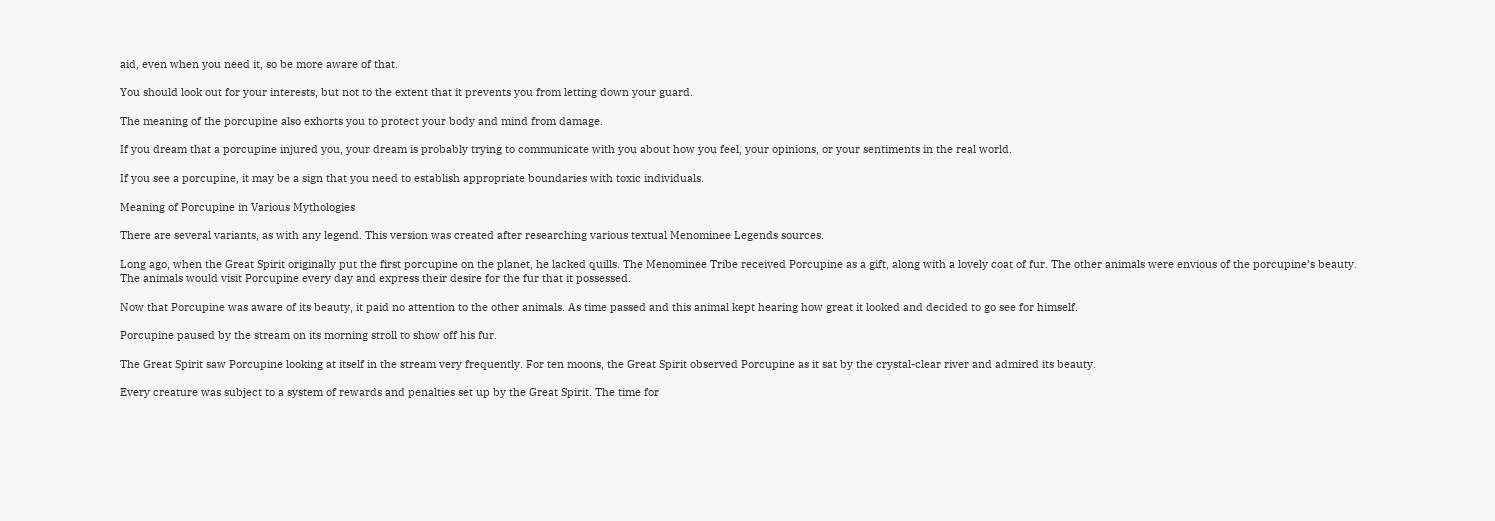aid, even when you need it, so be more aware of that.

You should look out for your interests, but not to the extent that it prevents you from letting down your guard.

The meaning of the porcupine also exhorts you to protect your body and mind from damage.

If you dream that a porcupine injured you, your dream is probably trying to communicate with you about how you feel, your opinions, or your sentiments in the real world.

If you see a porcupine, it may be a sign that you need to establish appropriate boundaries with toxic individuals.

Meaning of Porcupine in Various Mythologies

There are several variants, as with any legend. This version was created after researching various textual Menominee Legends sources.

Long ago, when the Great Spirit originally put the first porcupine on the planet, he lacked quills. The Menominee Tribe received Porcupine as a gift, along with a lovely coat of fur. The other animals were envious of the porcupine’s beauty. The animals would visit Porcupine every day and express their desire for the fur that it possessed.

Now that Porcupine was aware of its beauty, it paid no attention to the other animals. As time passed and this animal kept hearing how great it looked and decided to go see for himself.

Porcupine paused by the stream on its morning stroll to show off his fur.

The Great Spirit saw Porcupine looking at itself in the stream very frequently. For ten moons, the Great Spirit observed Porcupine as it sat by the crystal-clear river and admired its beauty.

Every creature was subject to a system of rewards and penalties set up by the Great Spirit. The time for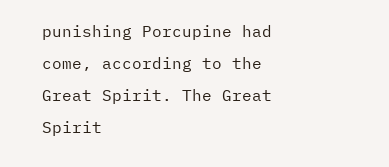punishing Porcupine had come, according to the Great Spirit. The Great Spirit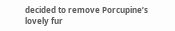decided to remove Porcupine’s lovely fur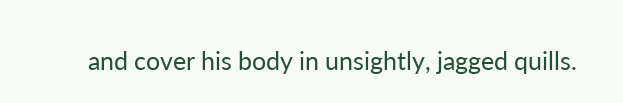and cover his body in unsightly, jagged quills.